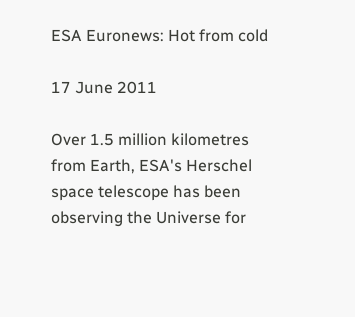ESA Euronews: Hot from cold

17 June 2011

Over 1.5 million kilometres from Earth, ESA's Herschel space telescope has been observing the Universe for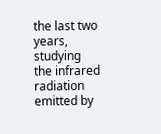the last two years, studying the infrared radiation emitted by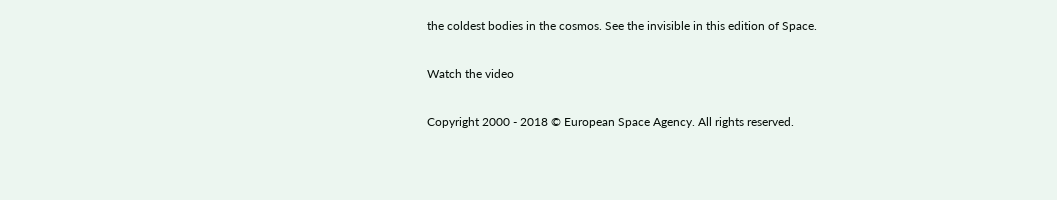the coldest bodies in the cosmos. See the invisible in this edition of Space.

Watch the video

Copyright 2000 - 2018 © European Space Agency. All rights reserved.